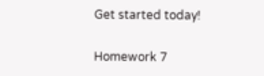Get started today!

Homework 7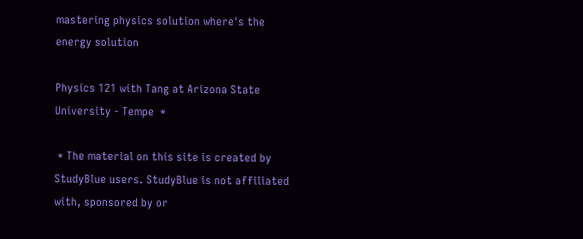mastering physics solution where's the energy solution

Physics 121 with Tang at Arizona State University - Tempe  *

 * The material on this site is created by StudyBlue users. StudyBlue is not affiliated with, sponsored by or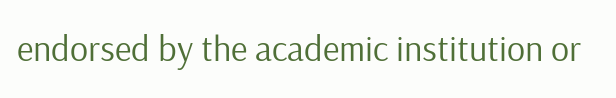endorsed by the academic institution or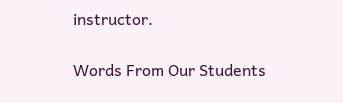instructor.

Words From Our Students